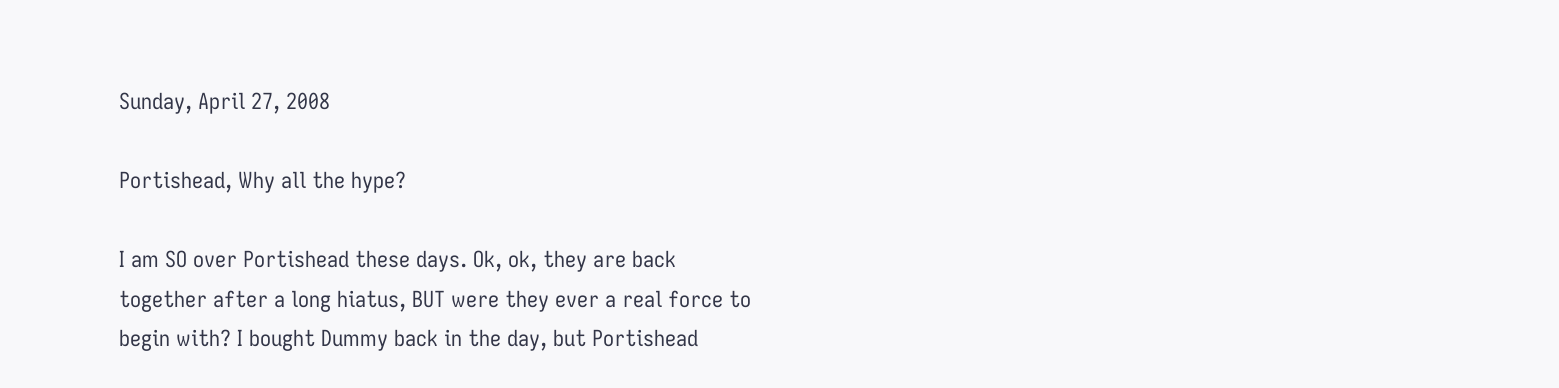Sunday, April 27, 2008

Portishead, Why all the hype?

I am SO over Portishead these days. Ok, ok, they are back together after a long hiatus, BUT were they ever a real force to begin with? I bought Dummy back in the day, but Portishead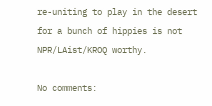re-uniting to play in the desert for a bunch of hippies is not NPR/LAist/KROQ worthy.

No comments: